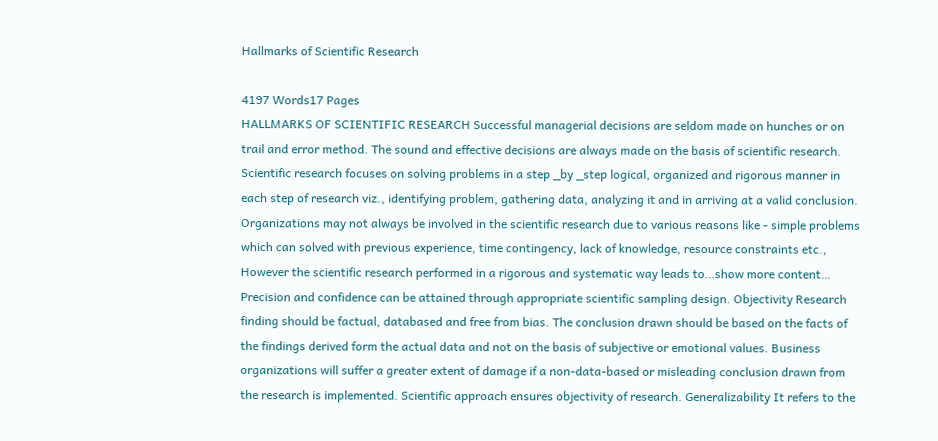Hallmarks of Scientific Research

4197 Words17 Pages
HALLMARKS OF SCIENTIFIC RESEARCH Successful managerial decisions are seldom made on hunches or on trail and error method. The sound and effective decisions are always made on the basis of scientific research. Scientific research focuses on solving problems in a step _by _step logical, organized and rigorous manner in each step of research viz., identifying problem, gathering data, analyzing it and in arriving at a valid conclusion. Organizations may not always be involved in the scientific research due to various reasons like - simple problems which can solved with previous experience, time contingency, lack of knowledge, resource constraints etc., However the scientific research performed in a rigorous and systematic way leads to…show more content…
Precision and confidence can be attained through appropriate scientific sampling design. Objectivity Research finding should be factual, databased and free from bias. The conclusion drawn should be based on the facts of the findings derived form the actual data and not on the basis of subjective or emotional values. Business organizations will suffer a greater extent of damage if a non-data-based or misleading conclusion drawn from the research is implemented. Scientific approach ensures objectivity of research. Generalizability It refers to the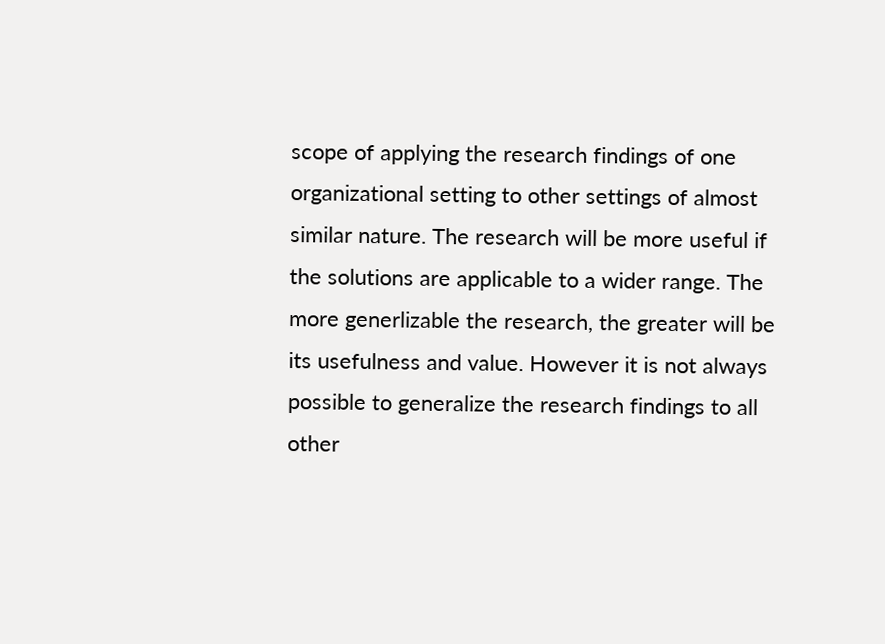scope of applying the research findings of one organizational setting to other settings of almost similar nature. The research will be more useful if the solutions are applicable to a wider range. The more generlizable the research, the greater will be its usefulness and value. However it is not always possible to generalize the research findings to all other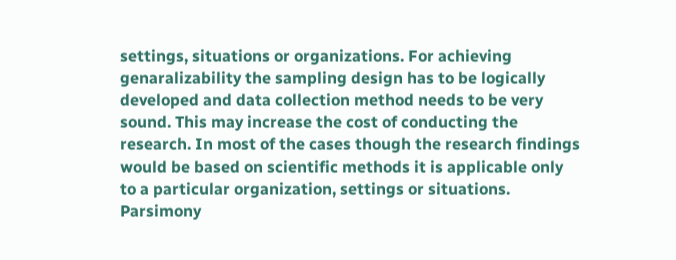settings, situations or organizations. For achieving genaralizability the sampling design has to be logically developed and data collection method needs to be very sound. This may increase the cost of conducting the research. In most of the cases though the research findings would be based on scientific methods it is applicable only to a particular organization, settings or situations. Parsimony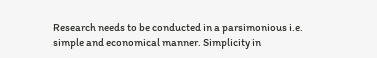Research needs to be conducted in a parsimonious i.e. simple and economical manner. Simplicity in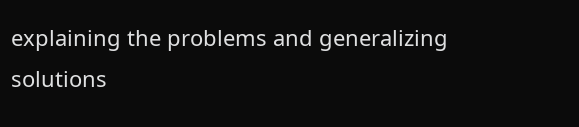explaining the problems and generalizing solutions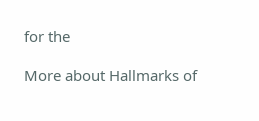for the

More about Hallmarks of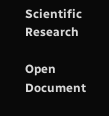Scientific Research

Open Document